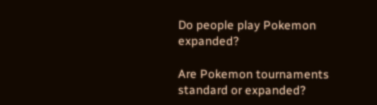Do people play Pokemon expanded?

Are Pokemon tournaments standard or expanded?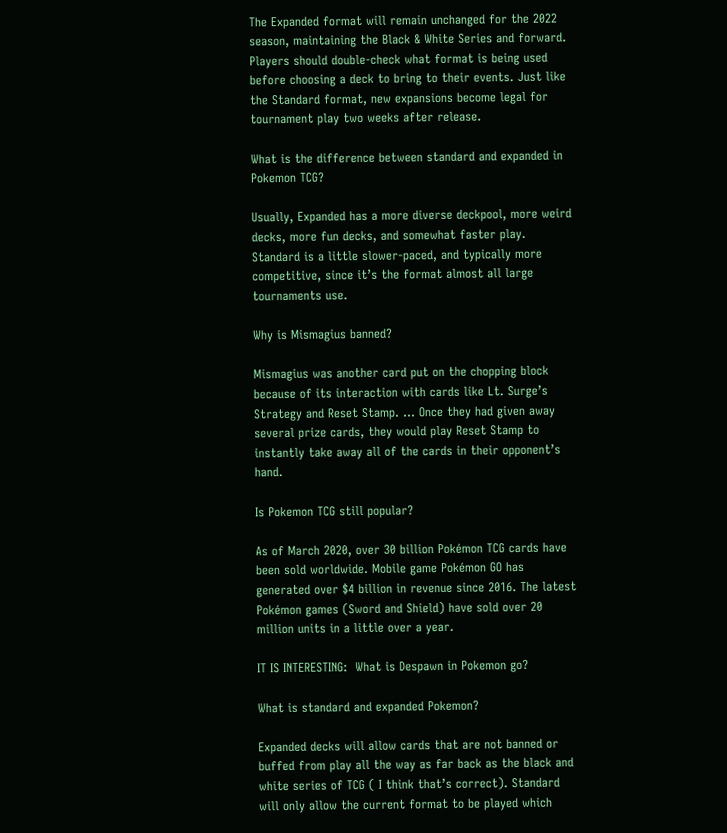The Expanded format will remain unchanged for the 2022 season, maintaining the Black & White Series and forward. Players should double-check what format is being used before choosing a deck to bring to their events. Just like the Standard format, new expansions become legal for tournament play two weeks after release.

What is the difference between standard and expanded in Pokemon TCG?

Usually, Expanded has a more diverse deckpool, more weird decks, more fun decks, and somewhat faster play. Standard is a little slower-paced, and typically more competitive, since it’s the format almost all large tournaments use.

Why is Mismagius banned?

Mismagius was another card put on the chopping block because of its interaction with cards like Lt. Surge’s Strategy and Reset Stamp. … Once they had given away several prize cards, they would play Reset Stamp to instantly take away all of the cards in their opponent’s hand.

Is Pokemon TCG still popular?

As of March 2020, over 30 billion Pokémon TCG cards have been sold worldwide. Mobile game Pokémon GO has generated over $4 billion in revenue since 2016. The latest Pokémon games (Sword and Shield) have sold over 20 million units in a little over a year.

IT IS INTERESTING:  What is Despawn in Pokemon go?

What is standard and expanded Pokemon?

Expanded decks will allow cards that are not banned or buffed from play all the way as far back as the black and white series of TCG ( I think that’s correct). Standard will only allow the current format to be played which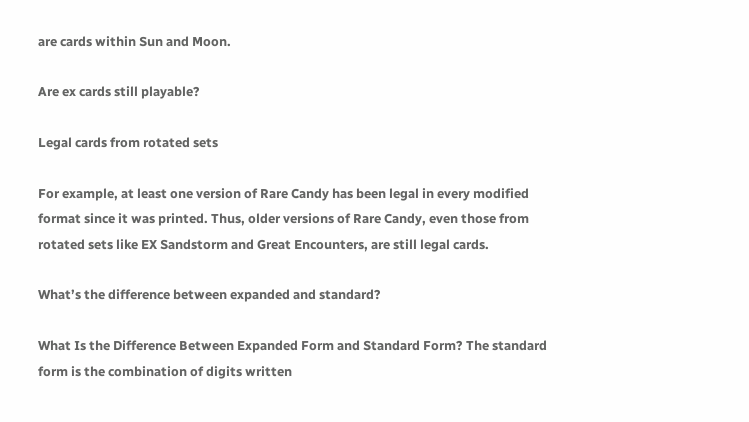are cards within Sun and Moon.

Are ex cards still playable?

Legal cards from rotated sets

For example, at least one version of Rare Candy has been legal in every modified format since it was printed. Thus, older versions of Rare Candy, even those from rotated sets like EX Sandstorm and Great Encounters, are still legal cards.

What’s the difference between expanded and standard?

What Is the Difference Between Expanded Form and Standard Form? The standard form is the combination of digits written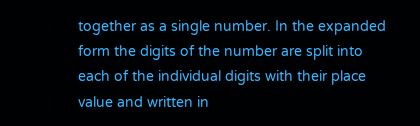together as a single number. In the expanded form the digits of the number are split into each of the individual digits with their place value and written in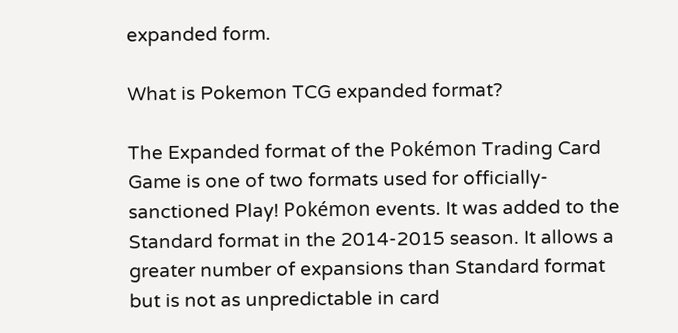expanded form.

What is Pokemon TCG expanded format?

The Expanded format of the Pokémon Trading Card Game is one of two formats used for officially-sanctioned Play! Pokémon events. It was added to the Standard format in the 2014-2015 season. It allows a greater number of expansions than Standard format but is not as unpredictable in card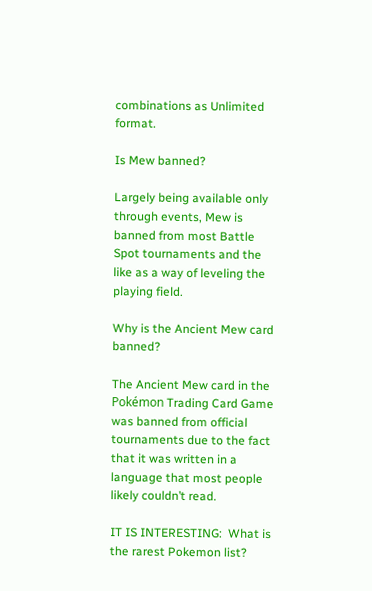combinations as Unlimited format.

Is Mew banned?

Largely being available only through events, Mew is banned from most Battle Spot tournaments and the like as a way of leveling the playing field.

Why is the Ancient Mew card banned?

The Ancient Mew card in the Pokémon Trading Card Game was banned from official tournaments due to the fact that it was written in a language that most people likely couldn’t read.

IT IS INTERESTING:  What is the rarest Pokemon list?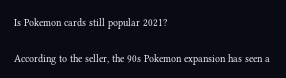Is Pokemon cards still popular 2021?

According to the seller, the 90s Pokemon expansion has seen a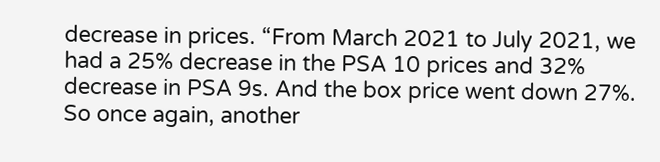decrease in prices. “From March 2021 to July 2021, we had a 25% decrease in the PSA 10 prices and 32% decrease in PSA 9s. And the box price went down 27%. So once again, another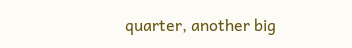quarter, another big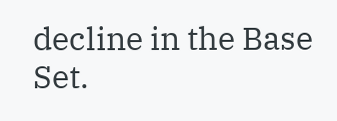decline in the Base Set.